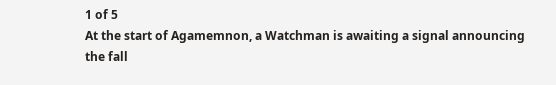1 of 5
At the start of Agamemnon, a Watchman is awaiting a signal announcing the fall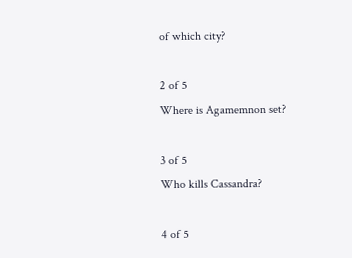of which city?

2 of 5
Where is Agamemnon set?

3 of 5
Who kills Cassandra?

4 of 5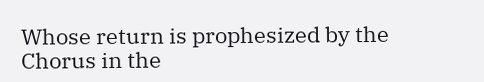Whose return is prophesized by the Chorus in the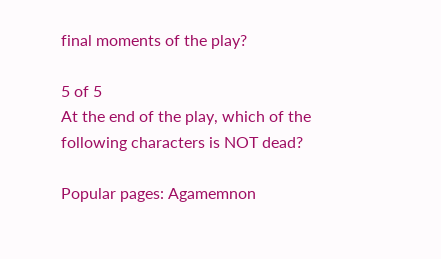final moments of the play?

5 of 5
At the end of the play, which of the following characters is NOT dead?

Popular pages: Agamemnon